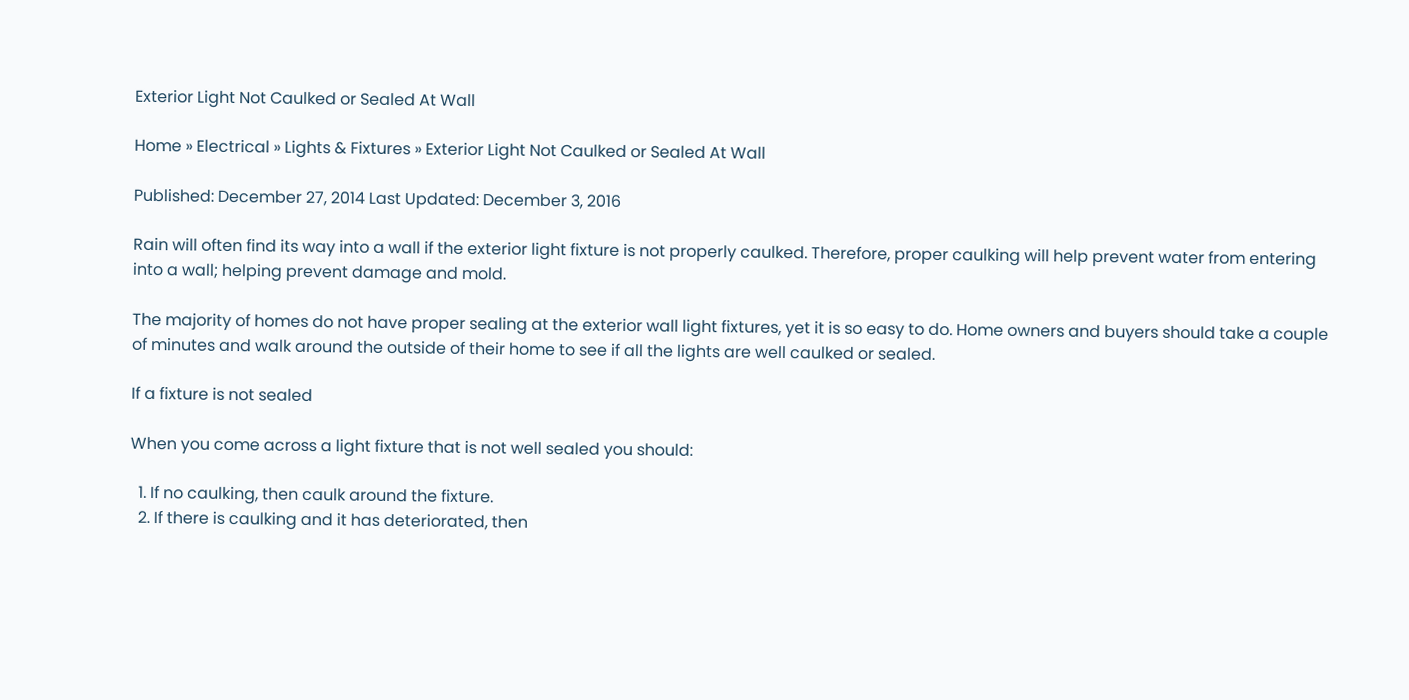Exterior Light Not Caulked or Sealed At Wall

Home » Electrical » Lights & Fixtures » Exterior Light Not Caulked or Sealed At Wall

Published: December 27, 2014 Last Updated: December 3, 2016

Rain will often find its way into a wall if the exterior light fixture is not properly caulked. Therefore, proper caulking will help prevent water from entering into a wall; helping prevent damage and mold.

The majority of homes do not have proper sealing at the exterior wall light fixtures, yet it is so easy to do. Home owners and buyers should take a couple of minutes and walk around the outside of their home to see if all the lights are well caulked or sealed.

If a fixture is not sealed

When you come across a light fixture that is not well sealed you should:

  1. If no caulking, then caulk around the fixture.
  2. If there is caulking and it has deteriorated, then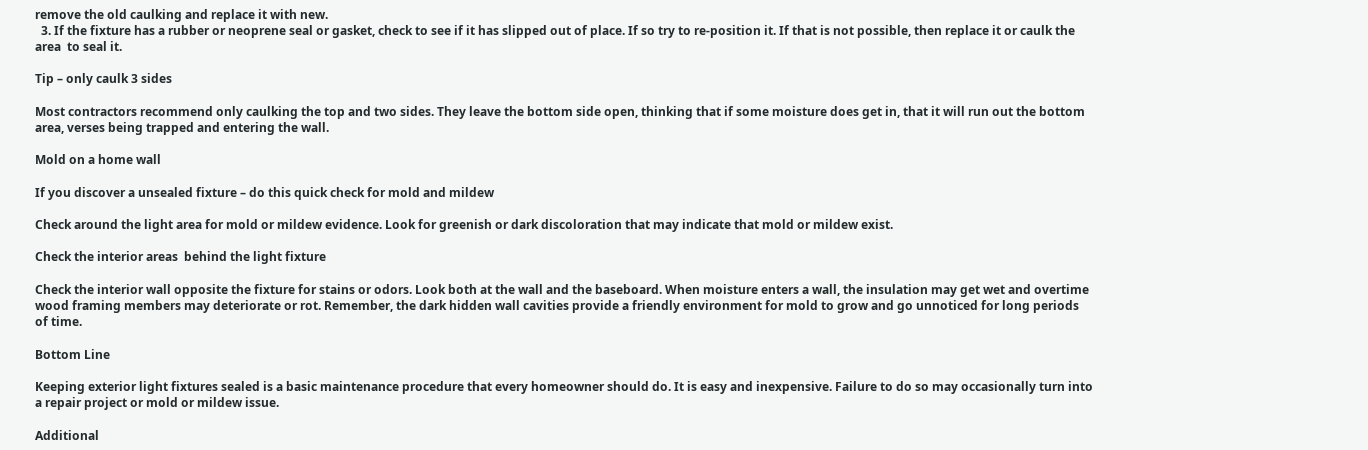remove the old caulking and replace it with new.
  3. If the fixture has a rubber or neoprene seal or gasket, check to see if it has slipped out of place. If so try to re-position it. If that is not possible, then replace it or caulk the area  to seal it.

Tip – only caulk 3 sides

Most contractors recommend only caulking the top and two sides. They leave the bottom side open, thinking that if some moisture does get in, that it will run out the bottom area, verses being trapped and entering the wall.

Mold on a home wall

If you discover a unsealed fixture – do this quick check for mold and mildew

Check around the light area for mold or mildew evidence. Look for greenish or dark discoloration that may indicate that mold or mildew exist.

Check the interior areas  behind the light fixture

Check the interior wall opposite the fixture for stains or odors. Look both at the wall and the baseboard. When moisture enters a wall, the insulation may get wet and overtime wood framing members may deteriorate or rot. Remember, the dark hidden wall cavities provide a friendly environment for mold to grow and go unnoticed for long periods of time.

Bottom Line

Keeping exterior light fixtures sealed is a basic maintenance procedure that every homeowner should do. It is easy and inexpensive. Failure to do so may occasionally turn into a repair project or mold or mildew issue.

Additional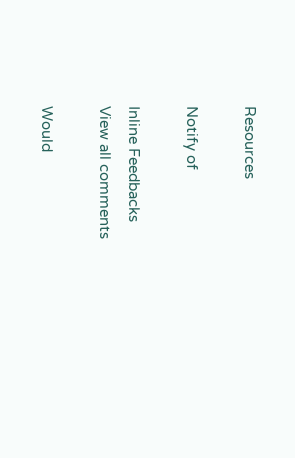Resources

Notify of

Inline Feedbacks
View all comments

Would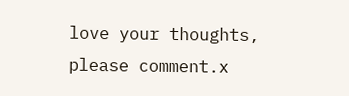love your thoughts, please comment.x